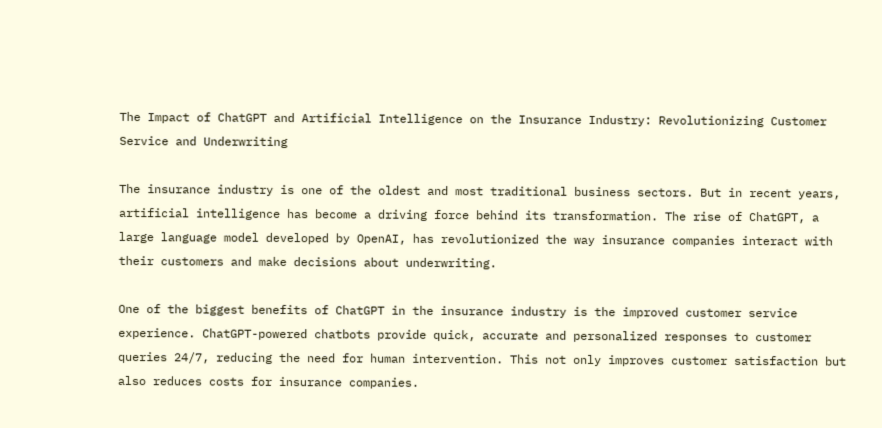The Impact of ChatGPT and Artificial Intelligence on the Insurance Industry: Revolutionizing Customer Service and Underwriting

The insurance industry is one of the oldest and most traditional business sectors. But in recent years, artificial intelligence has become a driving force behind its transformation. The rise of ChatGPT, a large language model developed by OpenAI, has revolutionized the way insurance companies interact with their customers and make decisions about underwriting.

One of the biggest benefits of ChatGPT in the insurance industry is the improved customer service experience. ChatGPT-powered chatbots provide quick, accurate and personalized responses to customer queries 24/7, reducing the need for human intervention. This not only improves customer satisfaction but also reduces costs for insurance companies.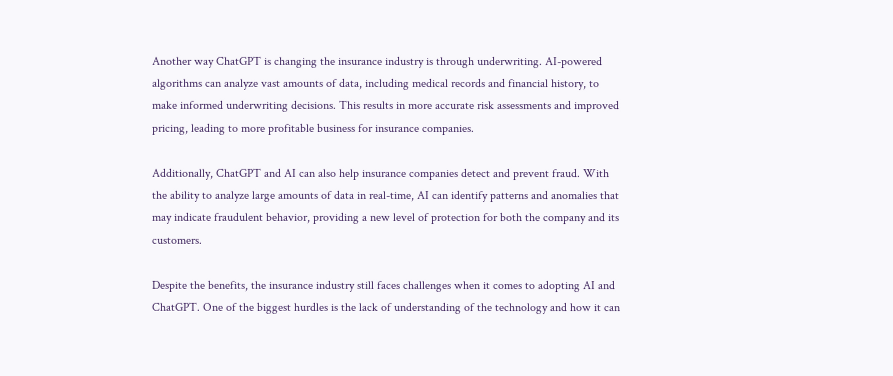Another way ChatGPT is changing the insurance industry is through underwriting. AI-powered algorithms can analyze vast amounts of data, including medical records and financial history, to make informed underwriting decisions. This results in more accurate risk assessments and improved pricing, leading to more profitable business for insurance companies.

Additionally, ChatGPT and AI can also help insurance companies detect and prevent fraud. With the ability to analyze large amounts of data in real-time, AI can identify patterns and anomalies that may indicate fraudulent behavior, providing a new level of protection for both the company and its customers.

Despite the benefits, the insurance industry still faces challenges when it comes to adopting AI and ChatGPT. One of the biggest hurdles is the lack of understanding of the technology and how it can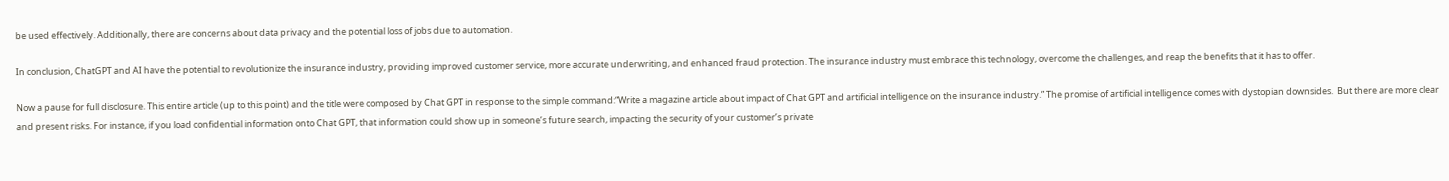be used effectively. Additionally, there are concerns about data privacy and the potential loss of jobs due to automation.

In conclusion, ChatGPT and AI have the potential to revolutionize the insurance industry, providing improved customer service, more accurate underwriting, and enhanced fraud protection. The insurance industry must embrace this technology, overcome the challenges, and reap the benefits that it has to offer.

Now a pause for full disclosure. This entire article (up to this point) and the title were composed by Chat GPT in response to the simple command:“Write a magazine article about impact of Chat GPT and artificial intelligence on the insurance industry.” The promise of artificial intelligence comes with dystopian downsides.  But there are more clear and present risks. For instance, if you load confidential information onto Chat GPT, that information could show up in someone’s future search, impacting the security of your customer’s private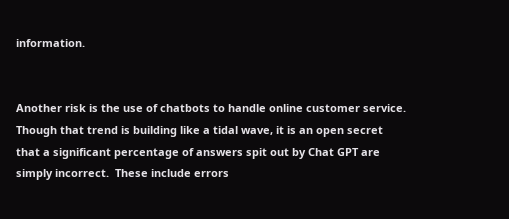information.


Another risk is the use of chatbots to handle online customer service.  Though that trend is building like a tidal wave, it is an open secret that a significant percentage of answers spit out by Chat GPT are simply incorrect.  These include errors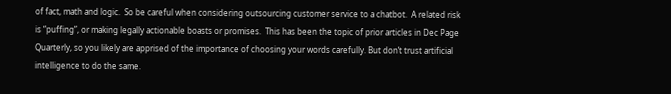of fact, math and logic.  So be careful when considering outsourcing customer service to a chatbot.  A related risk is “puffing”, or making legally actionable boasts or promises.  This has been the topic of prior articles in Dec Page Quarterly, so you likely are apprised of the importance of choosing your words carefully. But don’t trust artificial intelligence to do the same.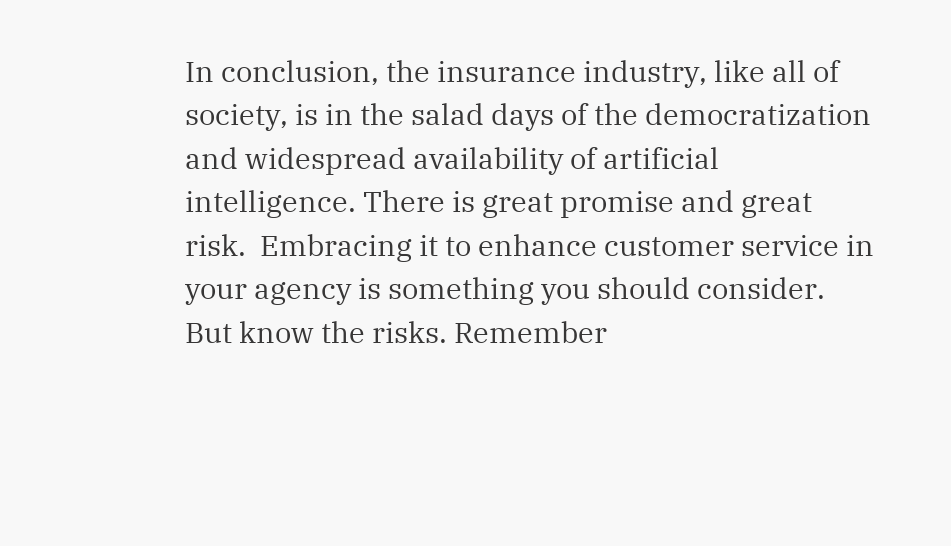In conclusion, the insurance industry, like all of society, is in the salad days of the democratization and widespread availability of artificial intelligence. There is great promise and great risk.  Embracing it to enhance customer service in your agency is something you should consider. But know the risks. Remember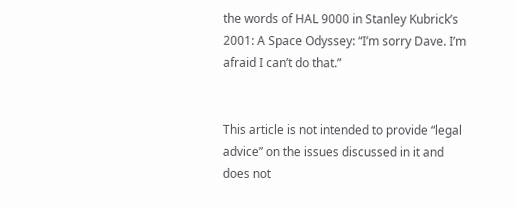the words of HAL 9000 in Stanley Kubrick’s 2001: A Space Odyssey: “I’m sorry Dave. I’m afraid I can’t do that.”


This article is not intended to provide “legal advice” on the issues discussed in it and does not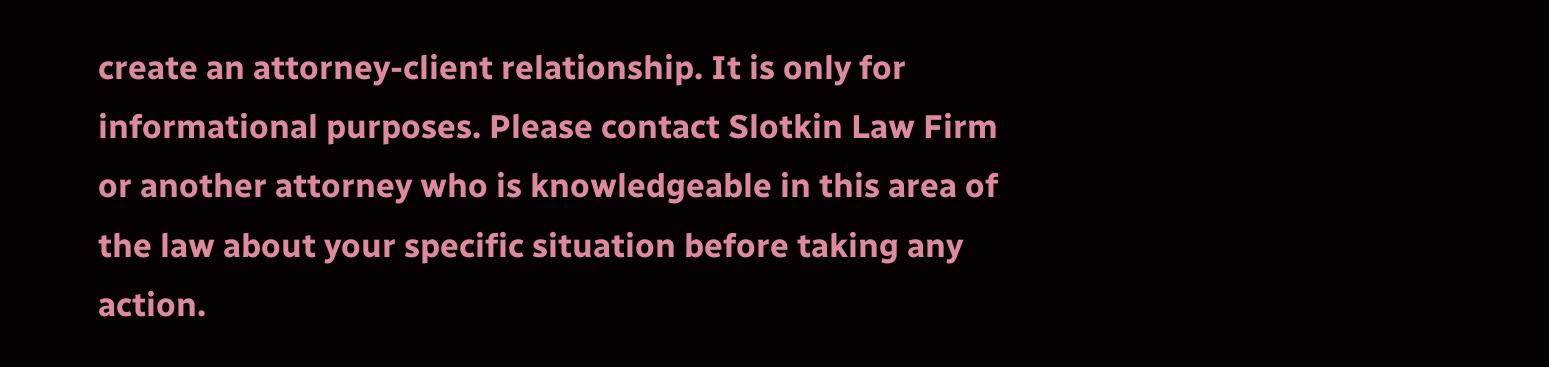create an attorney-client relationship. It is only for informational purposes. Please contact Slotkin Law Firm or another attorney who is knowledgeable in this area of the law about your specific situation before taking any action.